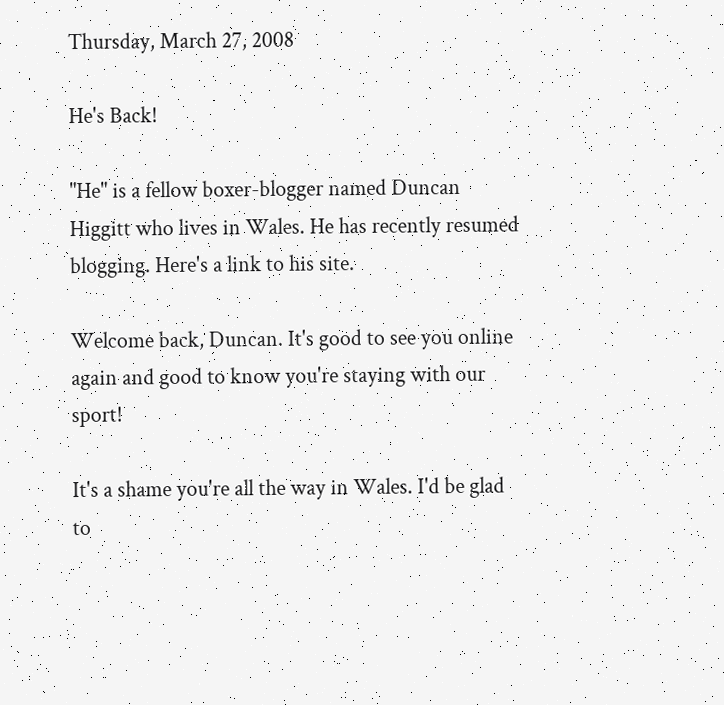Thursday, March 27, 2008

He's Back!

"He" is a fellow boxer-blogger named Duncan Higgitt who lives in Wales. He has recently resumed blogging. Here's a link to his site.

Welcome back, Duncan. It's good to see you online again and good to know you're staying with our sport!

It's a shame you're all the way in Wales. I'd be glad to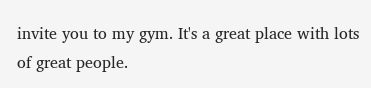invite you to my gym. It's a great place with lots of great people.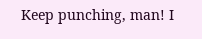Keep punching, man! I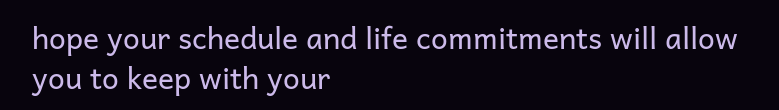hope your schedule and life commitments will allow you to keep with your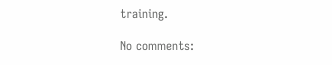training.

No comments: